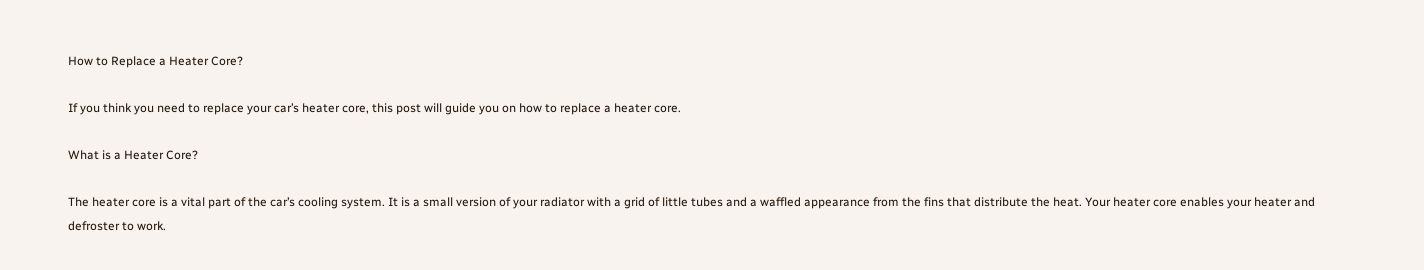How to Replace a Heater Core?

If you think you need to replace your car’s heater core, this post will guide you on how to replace a heater core.

What is a Heater Core?

The heater core is a vital part of the car’s cooling system. It is a small version of your radiator with a grid of little tubes and a waffled appearance from the fins that distribute the heat. Your heater core enables your heater and defroster to work.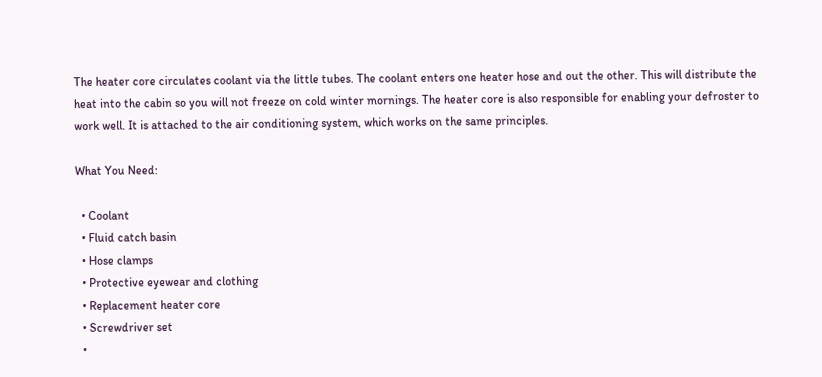The heater core circulates coolant via the little tubes. The coolant enters one heater hose and out the other. This will distribute the heat into the cabin so you will not freeze on cold winter mornings. The heater core is also responsible for enabling your defroster to work well. It is attached to the air conditioning system, which works on the same principles.

What You Need:

  • Coolant
  • Fluid catch basin
  • Hose clamps
  • Protective eyewear and clothing
  • Replacement heater core
  • Screwdriver set
  •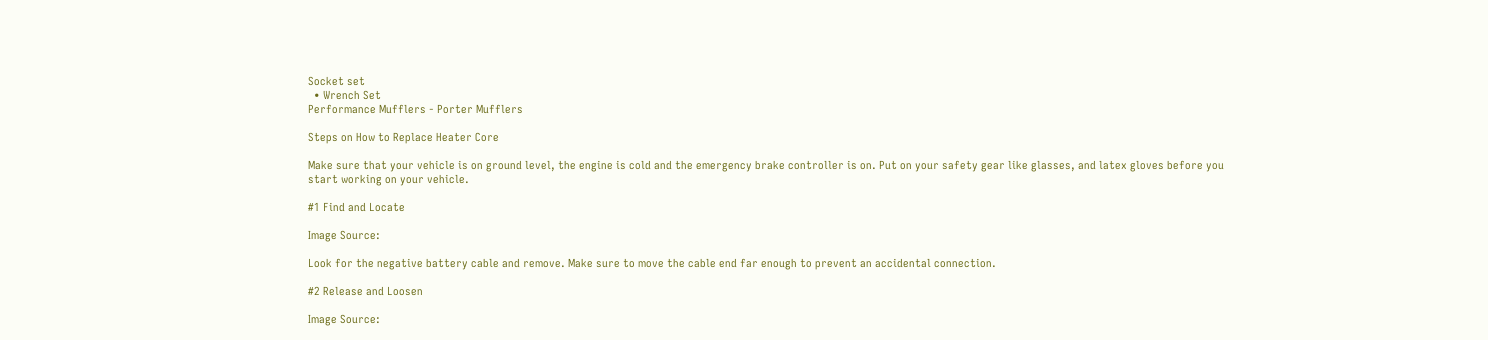Socket set
  • Wrench Set
Performance Mufflers - Porter Mufflers

Steps on How to Replace Heater Core

Make sure that your vehicle is on ground level, the engine is cold and the emergency brake controller is on. Put on your safety gear like glasses, and latex gloves before you start working on your vehicle.

#1 Find and Locate

Image Source:

Look for the negative battery cable and remove. Make sure to move the cable end far enough to prevent an accidental connection.

#2 Release and Loosen

Image Source: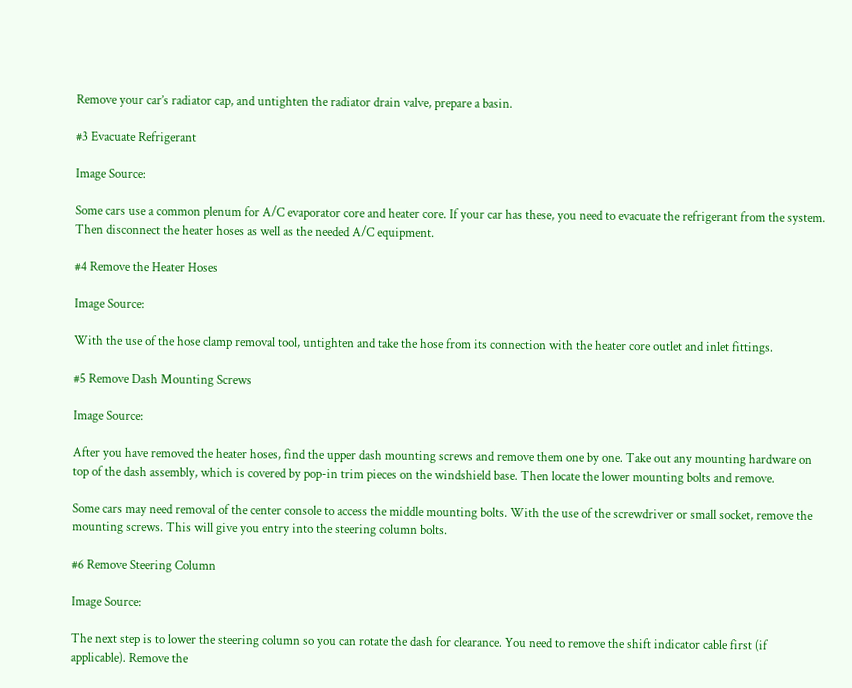Remove your car’s radiator cap, and untighten the radiator drain valve, prepare a basin.

#3 Evacuate Refrigerant

Image Source:

Some cars use a common plenum for A/C evaporator core and heater core. If your car has these, you need to evacuate the refrigerant from the system. Then disconnect the heater hoses as well as the needed A/C equipment.

#4 Remove the Heater Hoses

Image Source:

With the use of the hose clamp removal tool, untighten and take the hose from its connection with the heater core outlet and inlet fittings.

#5 Remove Dash Mounting Screws

Image Source:

After you have removed the heater hoses, find the upper dash mounting screws and remove them one by one. Take out any mounting hardware on top of the dash assembly, which is covered by pop-in trim pieces on the windshield base. Then locate the lower mounting bolts and remove.

Some cars may need removal of the center console to access the middle mounting bolts. With the use of the screwdriver or small socket, remove the mounting screws. This will give you entry into the steering column bolts.

#6 Remove Steering Column

Image Source:

The next step is to lower the steering column so you can rotate the dash for clearance. You need to remove the shift indicator cable first (if applicable). Remove the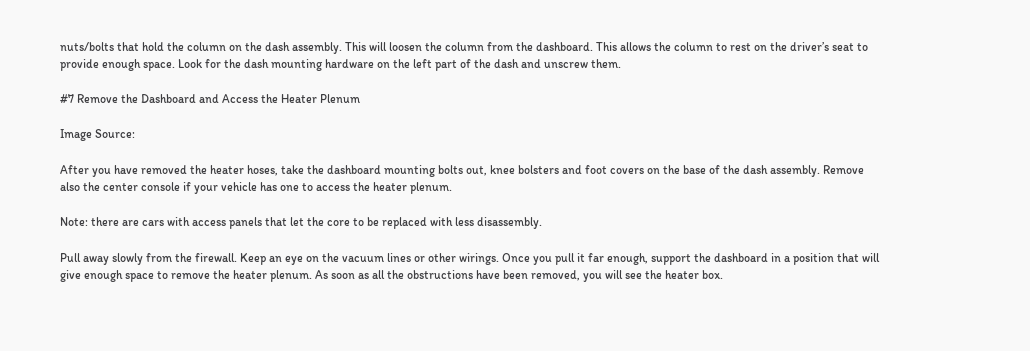nuts/bolts that hold the column on the dash assembly. This will loosen the column from the dashboard. This allows the column to rest on the driver’s seat to provide enough space. Look for the dash mounting hardware on the left part of the dash and unscrew them.

#7 Remove the Dashboard and Access the Heater Plenum

Image Source:

After you have removed the heater hoses, take the dashboard mounting bolts out, knee bolsters and foot covers on the base of the dash assembly. Remove also the center console if your vehicle has one to access the heater plenum.

Note: there are cars with access panels that let the core to be replaced with less disassembly.

Pull away slowly from the firewall. Keep an eye on the vacuum lines or other wirings. Once you pull it far enough, support the dashboard in a position that will give enough space to remove the heater plenum. As soon as all the obstructions have been removed, you will see the heater box.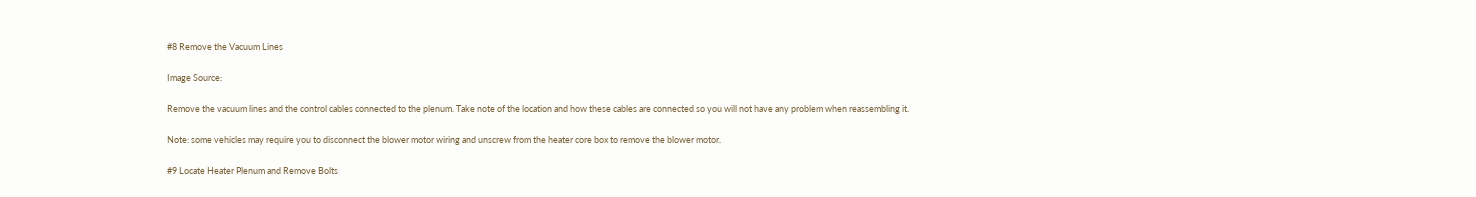#8 Remove the Vacuum Lines

Image Source:

Remove the vacuum lines and the control cables connected to the plenum. Take note of the location and how these cables are connected so you will not have any problem when reassembling it.

Note: some vehicles may require you to disconnect the blower motor wiring and unscrew from the heater core box to remove the blower motor.

#9 Locate Heater Plenum and Remove Bolts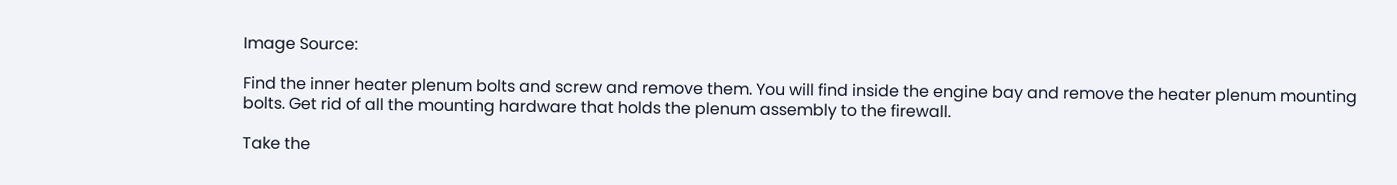Image Source:

Find the inner heater plenum bolts and screw and remove them. You will find inside the engine bay and remove the heater plenum mounting bolts. Get rid of all the mounting hardware that holds the plenum assembly to the firewall.

Take the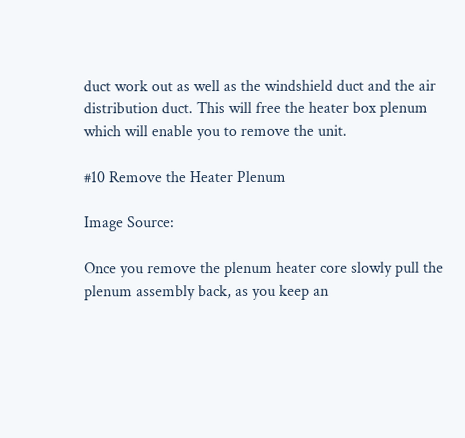duct work out as well as the windshield duct and the air distribution duct. This will free the heater box plenum which will enable you to remove the unit.

#10 Remove the Heater Plenum

Image Source:

Once you remove the plenum heater core slowly pull the plenum assembly back, as you keep an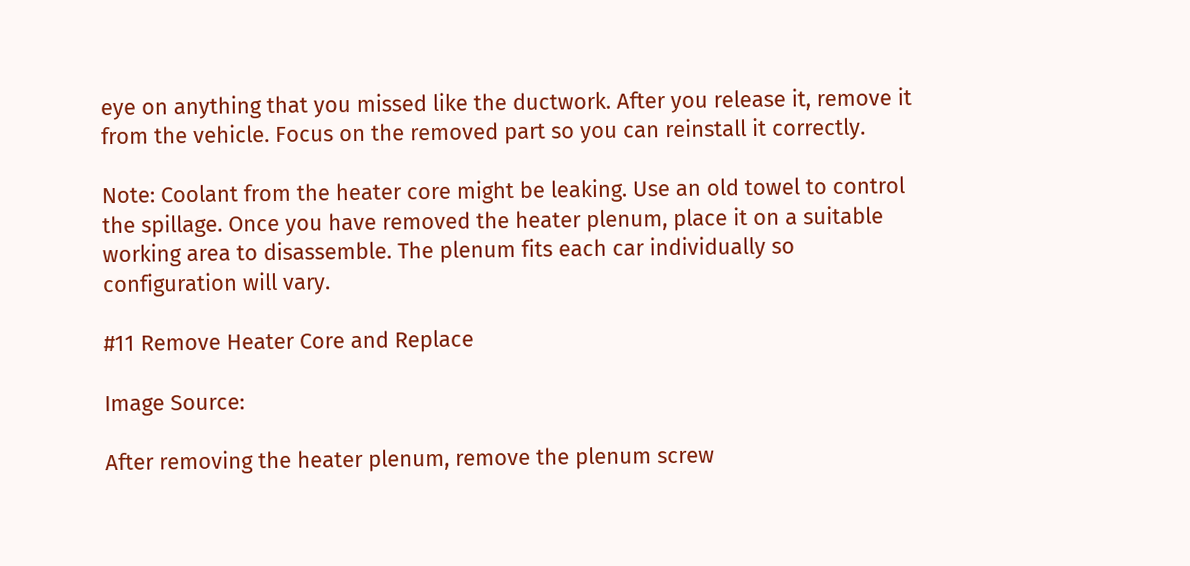eye on anything that you missed like the ductwork. After you release it, remove it from the vehicle. Focus on the removed part so you can reinstall it correctly.

Note: Coolant from the heater core might be leaking. Use an old towel to control the spillage. Once you have removed the heater plenum, place it on a suitable working area to disassemble. The plenum fits each car individually so configuration will vary.

#11 Remove Heater Core and Replace

Image Source:

After removing the heater plenum, remove the plenum screw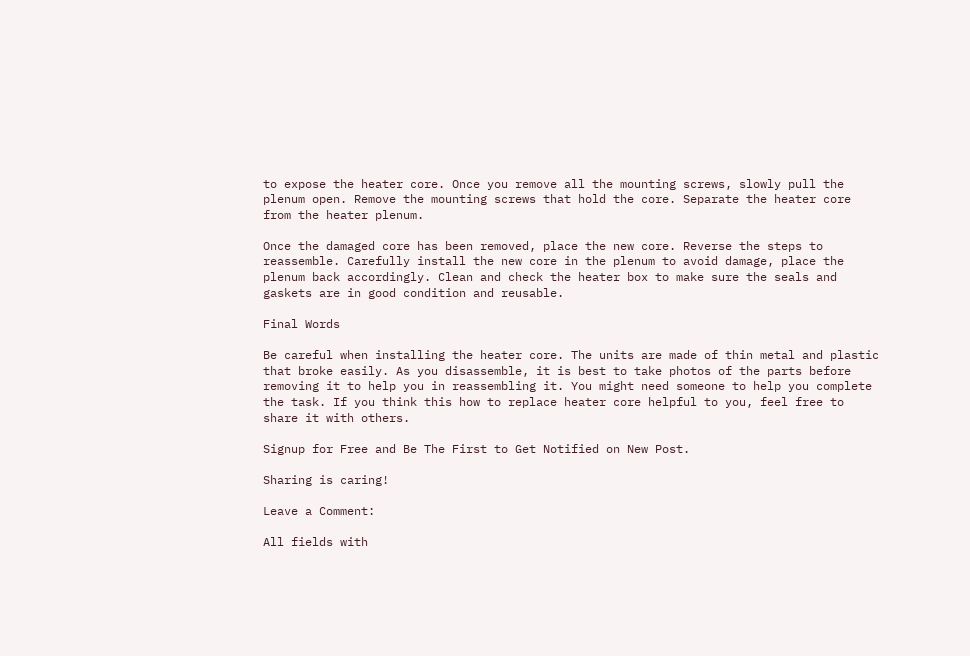to expose the heater core. Once you remove all the mounting screws, slowly pull the plenum open. Remove the mounting screws that hold the core. Separate the heater core from the heater plenum.

Once the damaged core has been removed, place the new core. Reverse the steps to reassemble. Carefully install the new core in the plenum to avoid damage, place the plenum back accordingly. Clean and check the heater box to make sure the seals and gaskets are in good condition and reusable.

Final Words

Be careful when installing the heater core. The units are made of thin metal and plastic that broke easily. As you disassemble, it is best to take photos of the parts before removing it to help you in reassembling it. You might need someone to help you complete the task. If you think this how to replace heater core helpful to you, feel free to share it with others.

Signup for Free and Be The First to Get Notified on New Post.

Sharing is caring!

Leave a Comment:

All fields with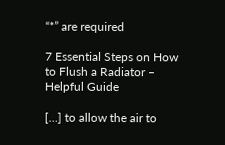“*” are required

7 Essential Steps on How to Flush a Radiator – Helpful Guide

[…] to allow the air to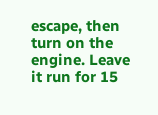escape, then turn on the engine. Leave it run for 15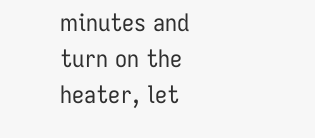minutes and turn on the heater, let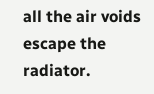all the air voids escape the radiator.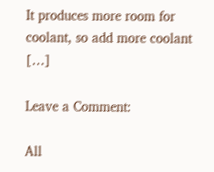It produces more room for coolant, so add more coolant […]

Leave a Comment:

All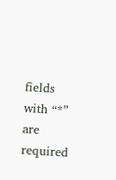fields with “*” are required